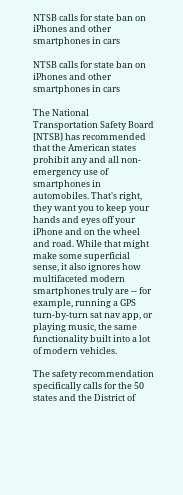NTSB calls for state ban on iPhones and other smartphones in cars

NTSB calls for state ban on iPhones and other smartphones in cars

The National Transportation Safety Board [NTSB] has recommended that the American states prohibit any and all non-emergency use of smartphones in automobiles. That's right, they want you to keep your hands and eyes off your iPhone and on the wheel and road. While that might make some superficial sense, it also ignores how multifaceted modern smartphones truly are -- for example, running a GPS turn-by-turn sat nav app, or playing music, the same functionality built into a lot of modern vehicles.

The safety recommendation specifically calls for the 50 states and the District of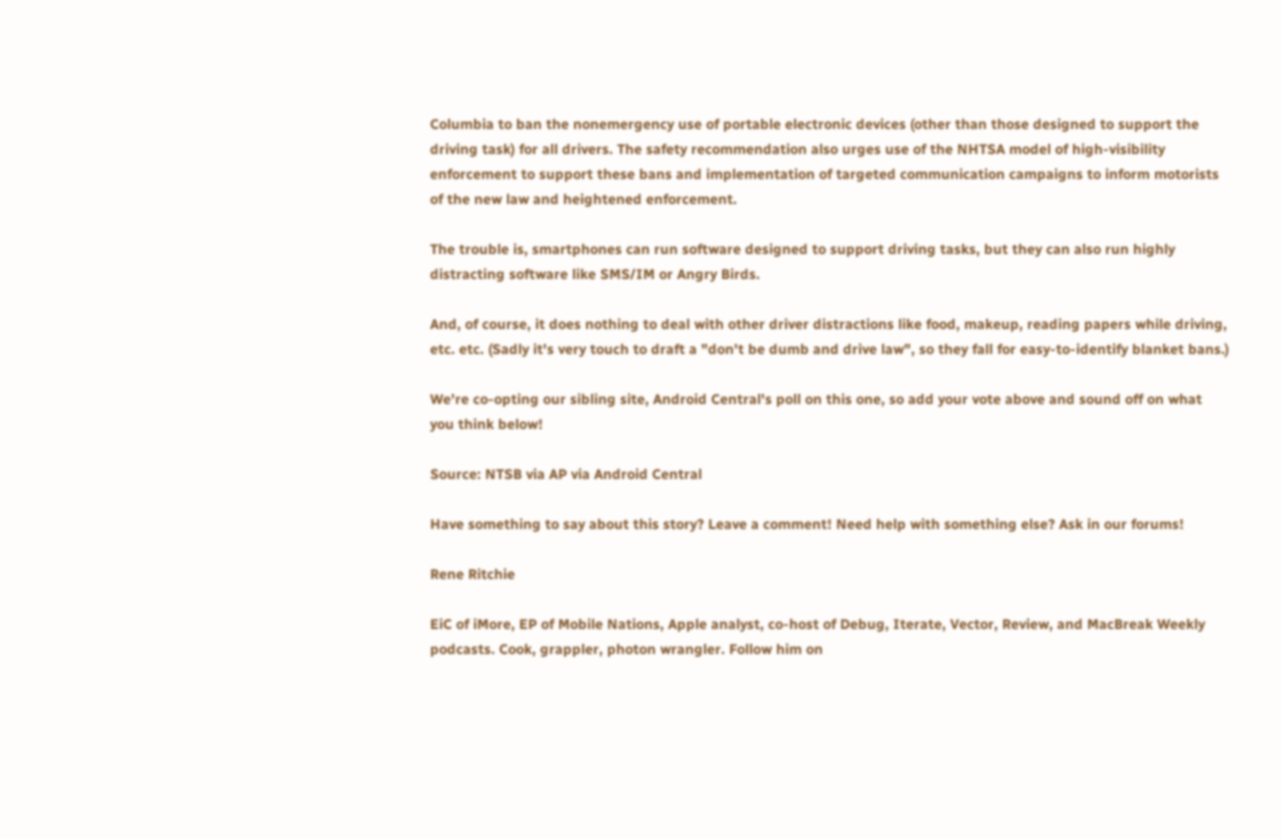Columbia to ban the nonemergency use of portable electronic devices (other than those designed to support the driving task) for all drivers. The safety recommendation also urges use of the NHTSA model of high-visibility enforcement to support these bans and implementation of targeted communication campaigns to inform motorists of the new law and heightened enforcement.

The trouble is, smartphones can run software designed to support driving tasks, but they can also run highly distracting software like SMS/IM or Angry Birds.

And, of course, it does nothing to deal with other driver distractions like food, makeup, reading papers while driving, etc. etc. (Sadly it's very touch to draft a "don't be dumb and drive law", so they fall for easy-to-identify blanket bans.)

We're co-opting our sibling site, Android Central's poll on this one, so add your vote above and sound off on what you think below!

Source: NTSB via AP via Android Central

Have something to say about this story? Leave a comment! Need help with something else? Ask in our forums!

Rene Ritchie

EiC of iMore, EP of Mobile Nations, Apple analyst, co-host of Debug, Iterate, Vector, Review, and MacBreak Weekly podcasts. Cook, grappler, photon wrangler. Follow him on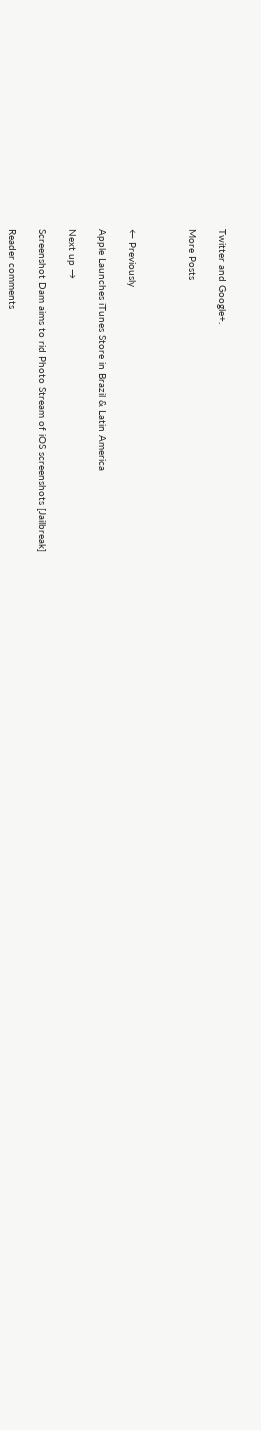Twitter and Google+.

More Posts



← Previously

Apple Launches iTunes Store in Brazil & Latin America

Next up →

Screenshot Dam aims to rid Photo Stream of iOS screenshots [Jailbreak]

Reader comments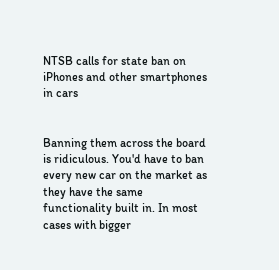NTSB calls for state ban on iPhones and other smartphones in cars


Banning them across the board is ridiculous. You'd have to ban every new car on the market as they have the same functionality built in. In most cases with bigger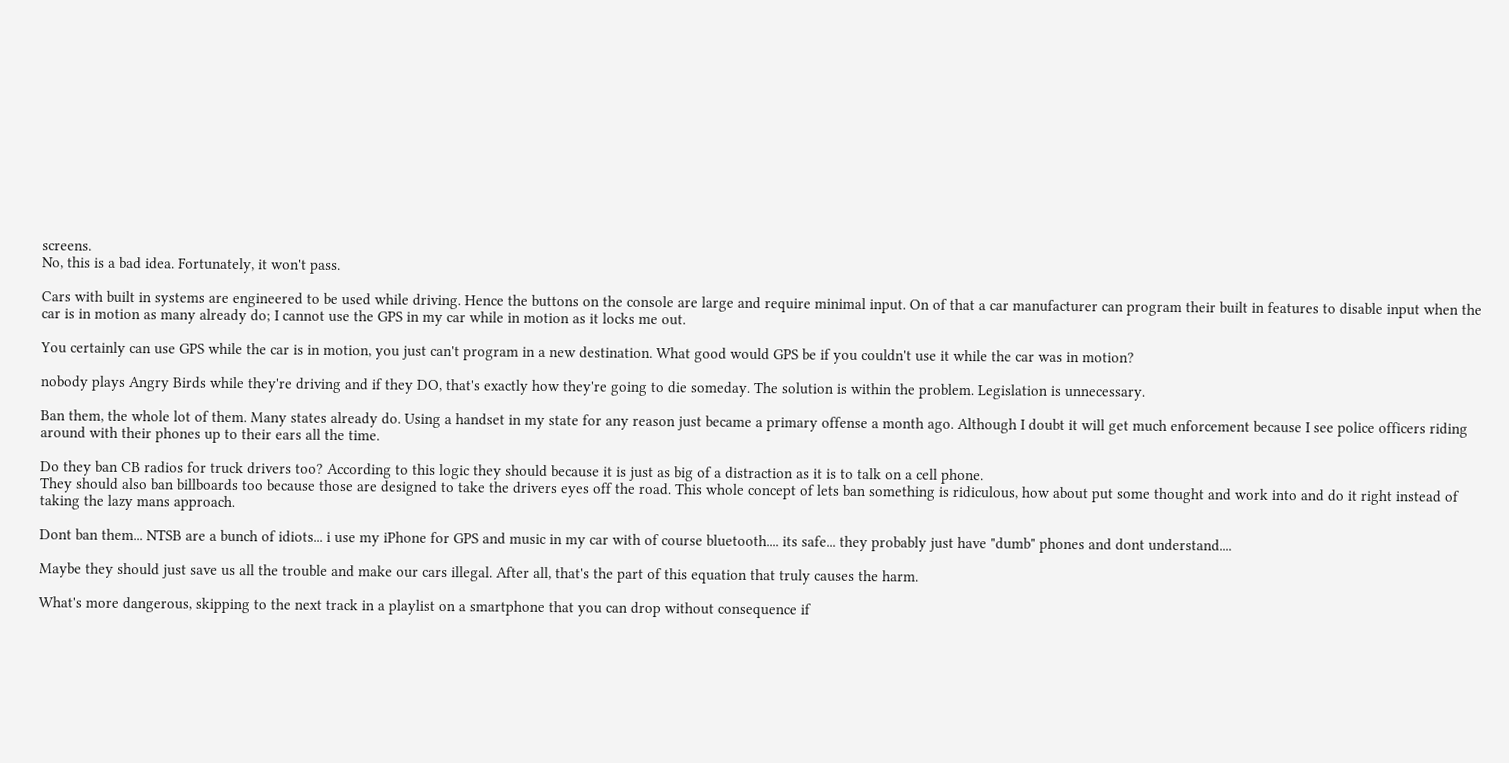screens.
No, this is a bad idea. Fortunately, it won't pass.

Cars with built in systems are engineered to be used while driving. Hence the buttons on the console are large and require minimal input. On of that a car manufacturer can program their built in features to disable input when the car is in motion as many already do; I cannot use the GPS in my car while in motion as it locks me out.

You certainly can use GPS while the car is in motion, you just can't program in a new destination. What good would GPS be if you couldn't use it while the car was in motion?

nobody plays Angry Birds while they're driving and if they DO, that's exactly how they're going to die someday. The solution is within the problem. Legislation is unnecessary.

Ban them, the whole lot of them. Many states already do. Using a handset in my state for any reason just became a primary offense a month ago. Although I doubt it will get much enforcement because I see police officers riding around with their phones up to their ears all the time.

Do they ban CB radios for truck drivers too? According to this logic they should because it is just as big of a distraction as it is to talk on a cell phone.
They should also ban billboards too because those are designed to take the drivers eyes off the road. This whole concept of lets ban something is ridiculous, how about put some thought and work into and do it right instead of taking the lazy mans approach.

Dont ban them... NTSB are a bunch of idiots... i use my iPhone for GPS and music in my car with of course bluetooth.... its safe... they probably just have "dumb" phones and dont understand....

Maybe they should just save us all the trouble and make our cars illegal. After all, that's the part of this equation that truly causes the harm.

What's more dangerous, skipping to the next track in a playlist on a smartphone that you can drop without consequence if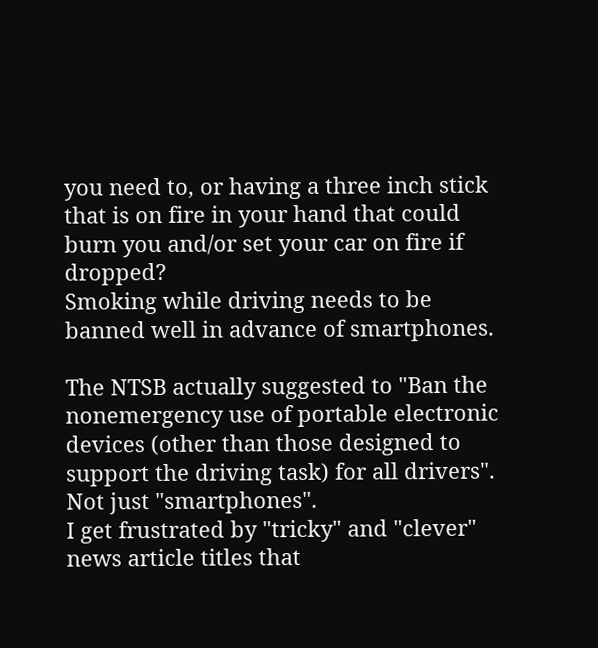you need to, or having a three inch stick that is on fire in your hand that could burn you and/or set your car on fire if dropped?
Smoking while driving needs to be banned well in advance of smartphones.

The NTSB actually suggested to "Ban the nonemergency use of portable electronic devices (other than those designed to support the driving task) for all drivers".
Not just "smartphones".
I get frustrated by "tricky" and "clever" news article titles that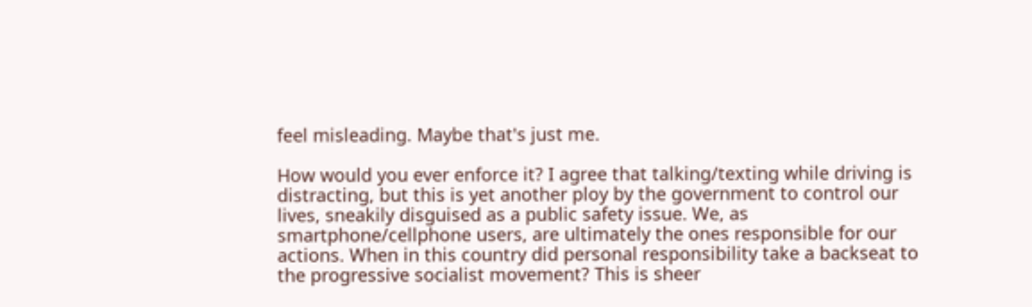feel misleading. Maybe that's just me.

How would you ever enforce it? I agree that talking/texting while driving is distracting, but this is yet another ploy by the government to control our lives, sneakily disguised as a public safety issue. We, as smartphone/cellphone users, are ultimately the ones responsible for our actions. When in this country did personal responsibility take a backseat to the progressive socialist movement? This is sheer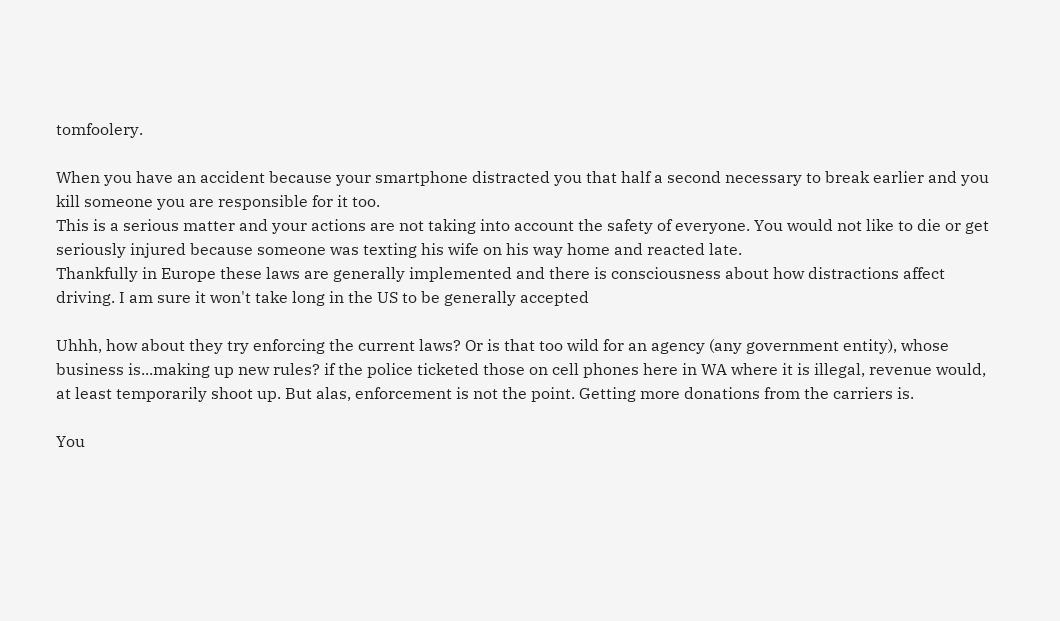tomfoolery.

When you have an accident because your smartphone distracted you that half a second necessary to break earlier and you kill someone you are responsible for it too.
This is a serious matter and your actions are not taking into account the safety of everyone. You would not like to die or get seriously injured because someone was texting his wife on his way home and reacted late.
Thankfully in Europe these laws are generally implemented and there is consciousness about how distractions affect driving. I am sure it won't take long in the US to be generally accepted

Uhhh, how about they try enforcing the current laws? Or is that too wild for an agency (any government entity), whose business is...making up new rules? if the police ticketed those on cell phones here in WA where it is illegal, revenue would, at least temporarily shoot up. But alas, enforcement is not the point. Getting more donations from the carriers is.

You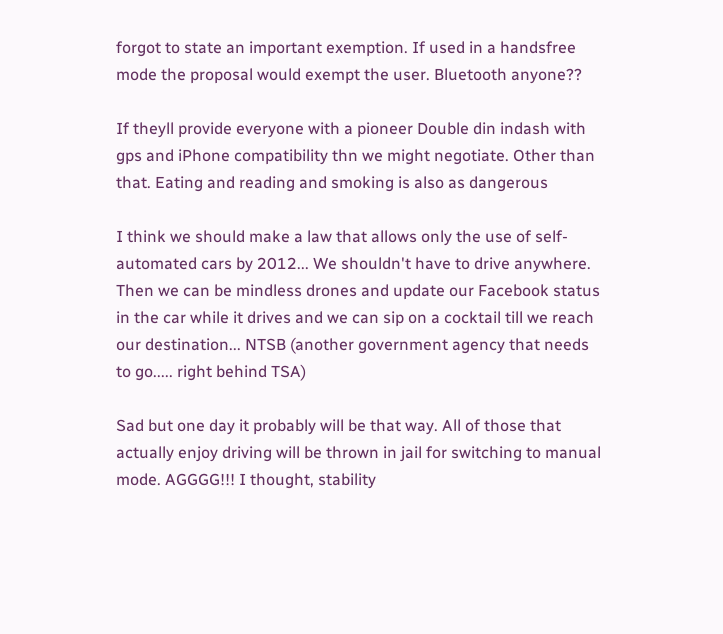forgot to state an important exemption. If used in a handsfree mode the proposal would exempt the user. Bluetooth anyone??

If theyll provide everyone with a pioneer Double din indash with gps and iPhone compatibility thn we might negotiate. Other than that. Eating and reading and smoking is also as dangerous

I think we should make a law that allows only the use of self-automated cars by 2012... We shouldn't have to drive anywhere. Then we can be mindless drones and update our Facebook status in the car while it drives and we can sip on a cocktail till we reach our destination... NTSB (another government agency that needs to go..... right behind TSA)

Sad but one day it probably will be that way. All of those that actually enjoy driving will be thrown in jail for switching to manual mode. AGGGG!!! I thought, stability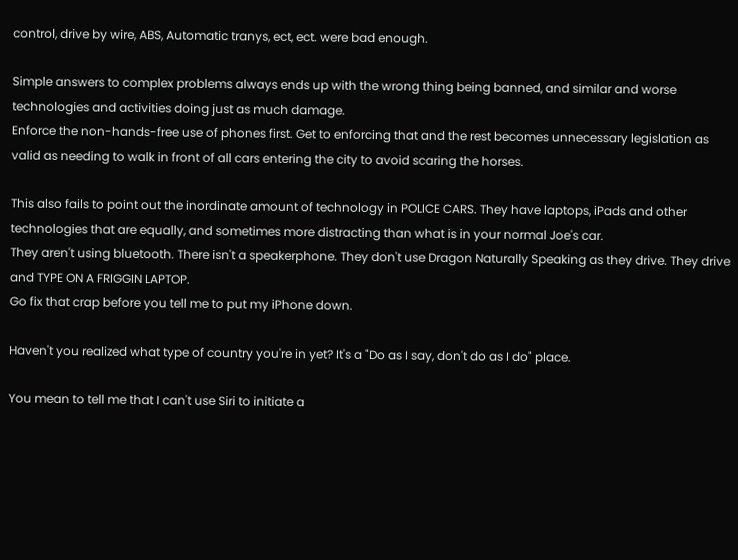control, drive by wire, ABS, Automatic tranys, ect, ect. were bad enough.

Simple answers to complex problems always ends up with the wrong thing being banned, and similar and worse technologies and activities doing just as much damage.
Enforce the non-hands-free use of phones first. Get to enforcing that and the rest becomes unnecessary legislation as valid as needing to walk in front of all cars entering the city to avoid scaring the horses.

This also fails to point out the inordinate amount of technology in POLICE CARS. They have laptops, iPads and other technologies that are equally, and sometimes more distracting than what is in your normal Joe's car.
They aren't using bluetooth. There isn't a speakerphone. They don't use Dragon Naturally Speaking as they drive. They drive and TYPE ON A FRIGGIN LAPTOP.
Go fix that crap before you tell me to put my iPhone down.

Haven't you realized what type of country you're in yet? It's a "Do as I say, don't do as I do" place.

You mean to tell me that I can't use Siri to initiate a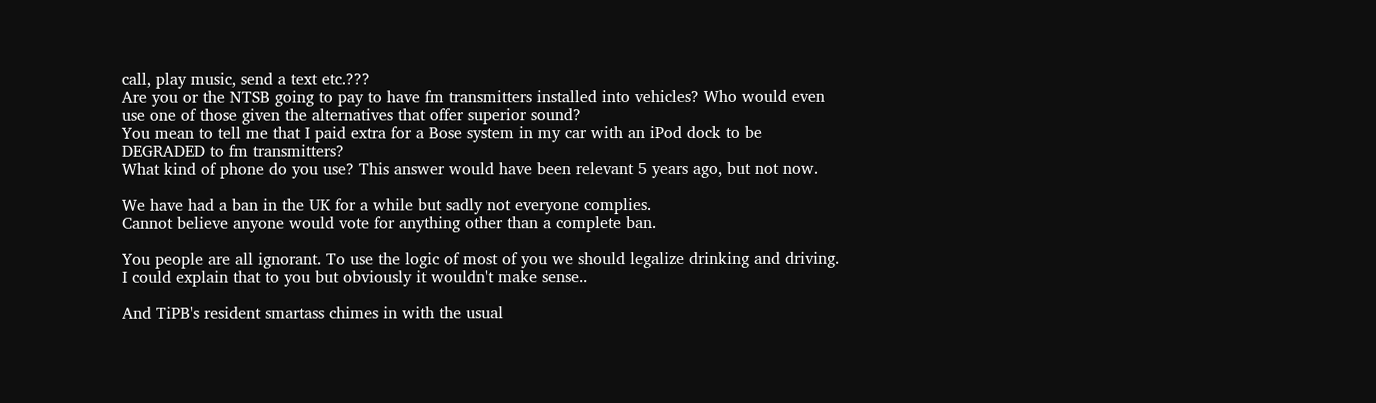call, play music, send a text etc.???
Are you or the NTSB going to pay to have fm transmitters installed into vehicles? Who would even use one of those given the alternatives that offer superior sound?
You mean to tell me that I paid extra for a Bose system in my car with an iPod dock to be DEGRADED to fm transmitters?
What kind of phone do you use? This answer would have been relevant 5 years ago, but not now.

We have had a ban in the UK for a while but sadly not everyone complies.
Cannot believe anyone would vote for anything other than a complete ban.

You people are all ignorant. To use the logic of most of you we should legalize drinking and driving. I could explain that to you but obviously it wouldn't make sense..

And TiPB's resident smartass chimes in with the usual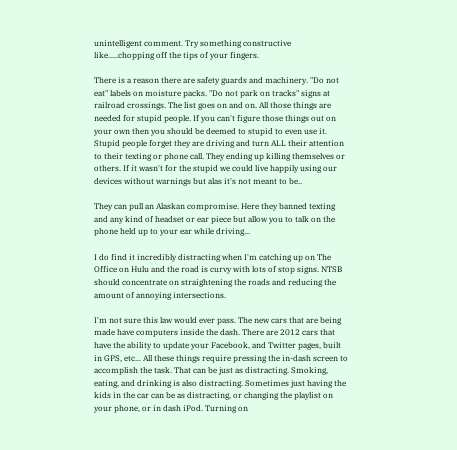unintelligent comment. Try something constructive like.....chopping off the tips of your fingers.

There is a reason there are safety guards and machinery. "Do not eat" labels on moisture packs. "Do not park on tracks" signs at railroad crossings. The list goes on and on. All those things are needed for stupid people. If you can't figure those things out on your own then you should be deemed to stupid to even use it. Stupid people forget they are driving and turn ALL their attention to their texting or phone call. They ending up killing themselves or others. If it wasn't for the stupid we could live happily using our devices without warnings but alas it's not meant to be..

They can pull an Alaskan compromise. Here they banned texting and any kind of headset or ear piece but allow you to talk on the phone held up to your ear while driving...

I do find it incredibly distracting when I'm catching up on The Office on Hulu and the road is curvy with lots of stop signs. NTSB should concentrate on straightening the roads and reducing the amount of annoying intersections.

I'm not sure this law would ever pass. The new cars that are being made have computers inside the dash. There are 2012 cars that have the ability to update your Facebook, and Twitter pages, built in GPS, etc... All these things require pressing the in-dash screen to accomplish the task. That can be just as distracting. Smoking, eating, and drinking is also distracting. Sometimes just having the kids in the car can be as distracting, or changing the playlist on your phone, or in dash iPod. Turning on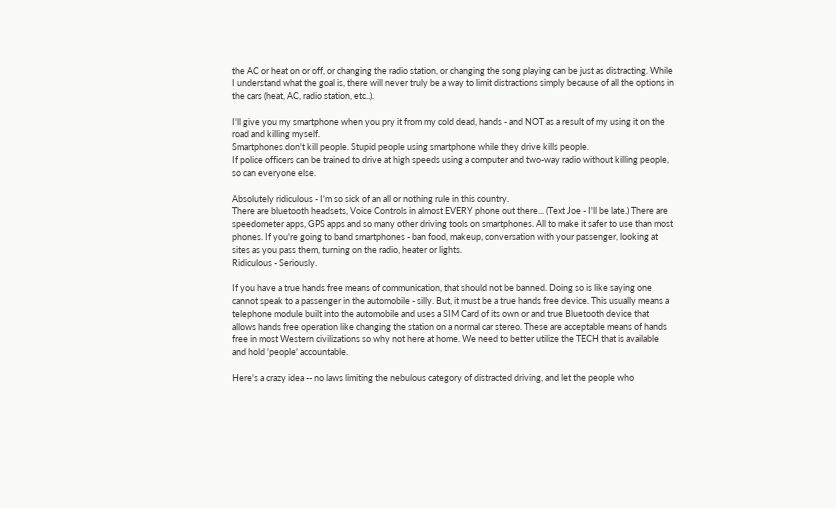the AC or heat on or off, or changing the radio station, or changing the song playing can be just as distracting. While I understand what the goal is, there will never truly be a way to limit distractions simply because of all the options in the cars (heat, AC, radio station, etc..).

I'll give you my smartphone when you pry it from my cold dead, hands - and NOT as a result of my using it on the road and killing myself.
Smartphones don't kill people. Stupid people using smartphone while they drive kills people.
If police officers can be trained to drive at high speeds using a computer and two-way radio without killing people, so can everyone else.

Absolutely ridiculous - I'm so sick of an all or nothing rule in this country.
There are bluetooth headsets, Voice Controls in almost EVERY phone out there... (Text Joe - I'll be late.) There are speedometer apps, GPS apps and so many other driving tools on smartphones. All to make it safer to use than most phones. If you're going to band smartphones - ban food, makeup, conversation with your passenger, looking at sites as you pass them, turning on the radio, heater or lights.
Ridiculous - Seriously.

If you have a true hands free means of communication, that should not be banned. Doing so is like saying one cannot speak to a passenger in the automobile - silly. But, it must be a true hands free device. This usually means a telephone module built into the automobile and uses a SIM Card of its own or and true Bluetooth device that allows hands free operation like changing the station on a normal car stereo. These are acceptable means of hands free in most Western civilizations so why not here at home. We need to better utilize the TECH that is available and hold 'people' accountable.

Here's a crazy idea -- no laws limiting the nebulous category of distracted driving, and let the people who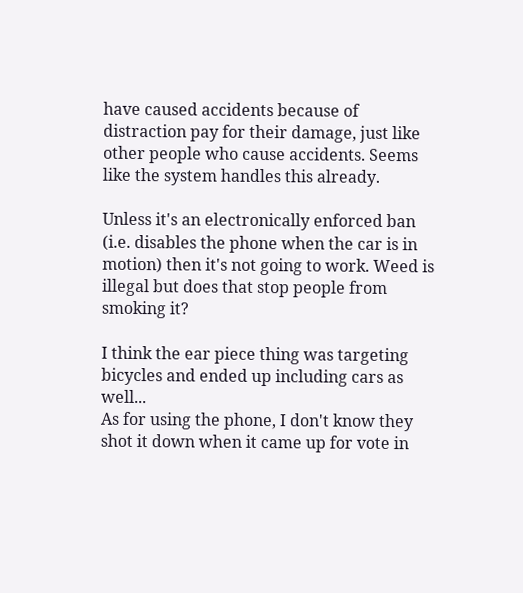have caused accidents because of distraction pay for their damage, just like other people who cause accidents. Seems like the system handles this already.

Unless it's an electronically enforced ban (i.e. disables the phone when the car is in motion) then it's not going to work. Weed is illegal but does that stop people from smoking it?

I think the ear piece thing was targeting bicycles and ended up including cars as well...
As for using the phone, I don't know they shot it down when it came up for vote in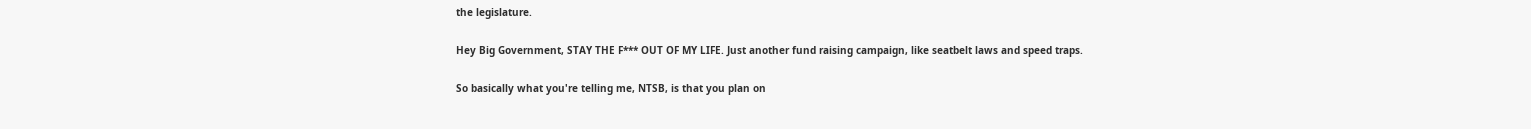the legislature.

Hey Big Government, STAY THE F*** OUT OF MY LIFE. Just another fund raising campaign, like seatbelt laws and speed traps.

So basically what you're telling me, NTSB, is that you plan on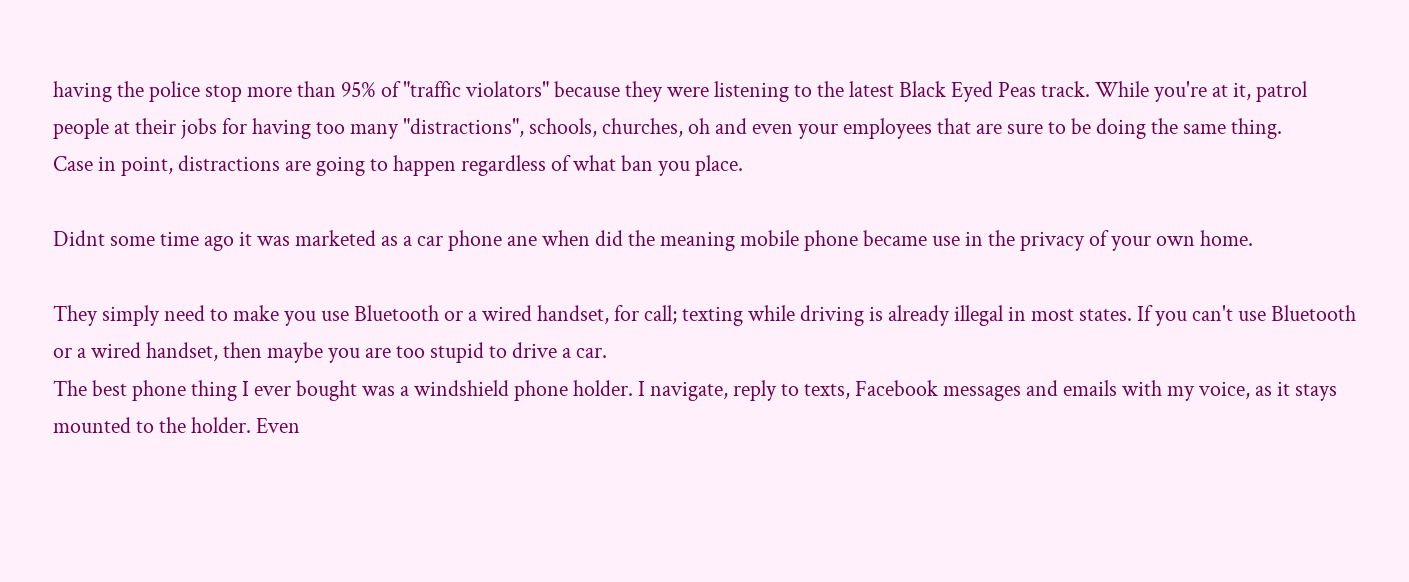having the police stop more than 95% of "traffic violators" because they were listening to the latest Black Eyed Peas track. While you're at it, patrol people at their jobs for having too many "distractions", schools, churches, oh and even your employees that are sure to be doing the same thing.
Case in point, distractions are going to happen regardless of what ban you place.

Didnt some time ago it was marketed as a car phone ane when did the meaning mobile phone became use in the privacy of your own home.

They simply need to make you use Bluetooth or a wired handset, for call; texting while driving is already illegal in most states. If you can't use Bluetooth or a wired handset, then maybe you are too stupid to drive a car.
The best phone thing I ever bought was a windshield phone holder. I navigate, reply to texts, Facebook messages and emails with my voice, as it stays mounted to the holder. Even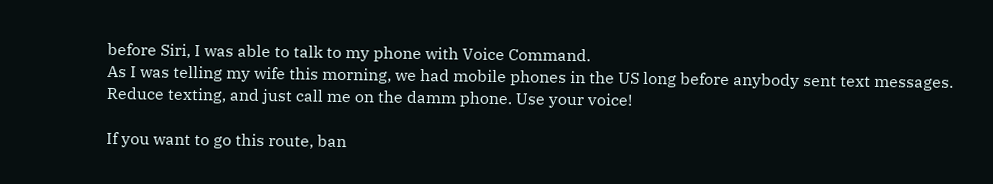before Siri, I was able to talk to my phone with Voice Command.
As I was telling my wife this morning, we had mobile phones in the US long before anybody sent text messages. Reduce texting, and just call me on the damm phone. Use your voice!

If you want to go this route, ban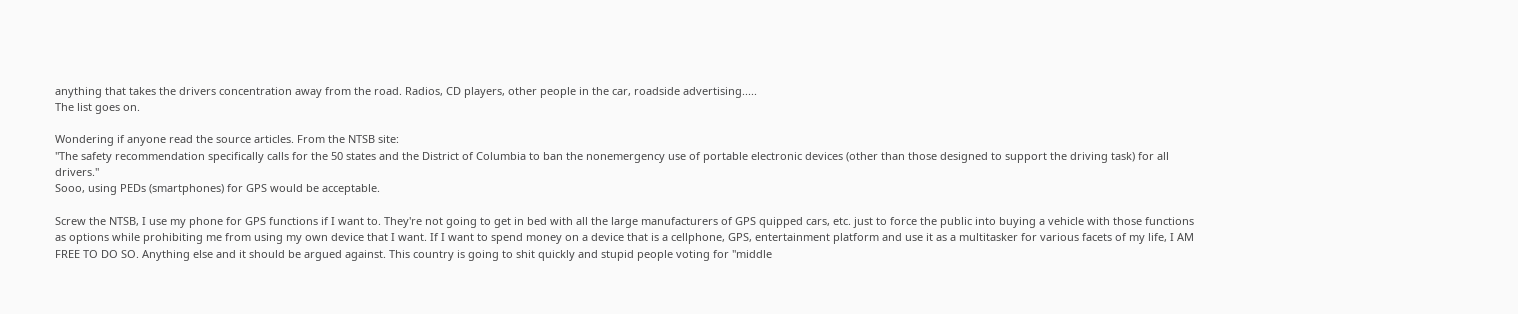anything that takes the drivers concentration away from the road. Radios, CD players, other people in the car, roadside advertising.....
The list goes on.

Wondering if anyone read the source articles. From the NTSB site:
"The safety recommendation specifically calls for the 50 states and the District of Columbia to ban the nonemergency use of portable electronic devices (other than those designed to support the driving task) for all drivers."
Sooo, using PEDs (smartphones) for GPS would be acceptable.

Screw the NTSB, I use my phone for GPS functions if I want to. They're not going to get in bed with all the large manufacturers of GPS quipped cars, etc. just to force the public into buying a vehicle with those functions as options while prohibiting me from using my own device that I want. If I want to spend money on a device that is a cellphone, GPS, entertainment platform and use it as a multitasker for various facets of my life, I AM FREE TO DO SO. Anything else and it should be argued against. This country is going to shit quickly and stupid people voting for "middle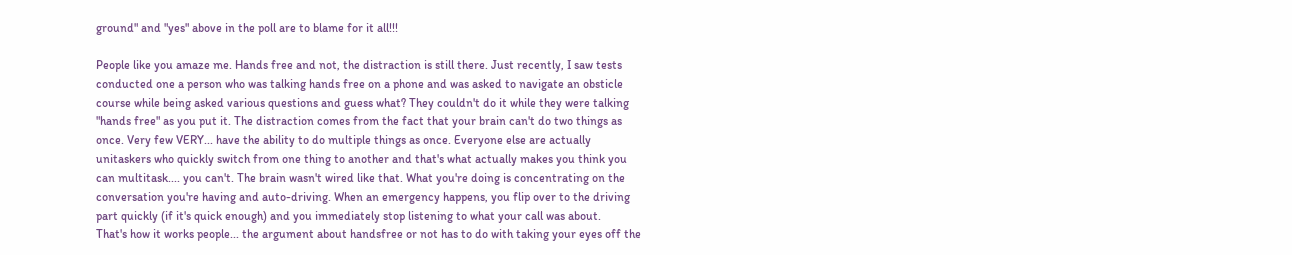ground" and "yes" above in the poll are to blame for it all!!!

People like you amaze me. Hands free and not, the distraction is still there. Just recently, I saw tests conducted one a person who was talking hands free on a phone and was asked to navigate an obsticle course while being asked various questions and guess what? They couldn't do it while they were talking "hands free" as you put it. The distraction comes from the fact that your brain can't do two things as once. Very few VERY... have the ability to do multiple things as once. Everyone else are actually unitaskers who quickly switch from one thing to another and that's what actually makes you think you can multitask.... you can't. The brain wasn't wired like that. What you're doing is concentrating on the conversation you're having and auto-driving. When an emergency happens, you flip over to the driving part quickly (if it's quick enough) and you immediately stop listening to what your call was about.
That's how it works people... the argument about handsfree or not has to do with taking your eyes off the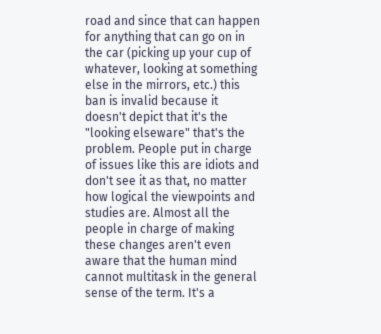road and since that can happen for anything that can go on in the car (picking up your cup of whatever, looking at something else in the mirrors, etc.) this ban is invalid because it doesn't depict that it's the "looking elseware" that's the problem. People put in charge of issues like this are idiots and don't see it as that, no matter how logical the viewpoints and studies are. Almost all the people in charge of making these changes aren't even aware that the human mind cannot multitask in the general sense of the term. It's a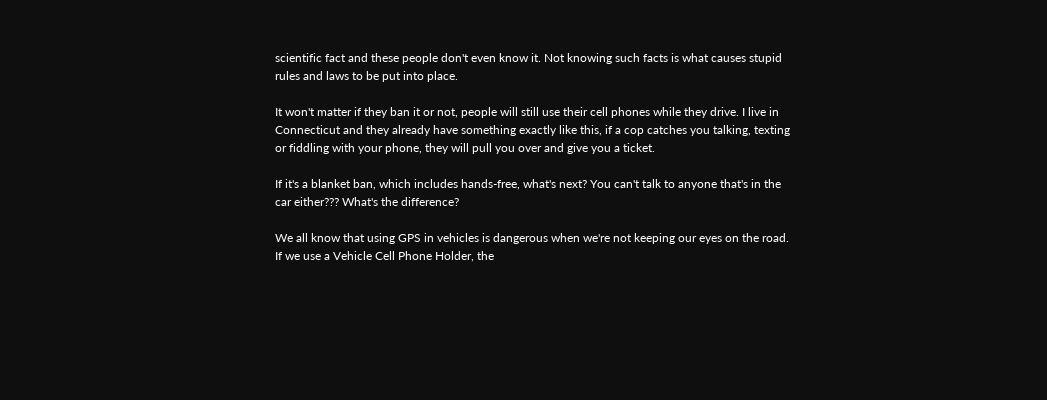scientific fact and these people don't even know it. Not knowing such facts is what causes stupid rules and laws to be put into place.

It won't matter if they ban it or not, people will still use their cell phones while they drive. I live in Connecticut and they already have something exactly like this, if a cop catches you talking, texting or fiddling with your phone, they will pull you over and give you a ticket.

If it's a blanket ban, which includes hands-free, what's next? You can't talk to anyone that's in the car either??? What's the difference?

We all know that using GPS in vehicles is dangerous when we're not keeping our eyes on the road. If we use a Vehicle Cell Phone Holder, the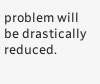problem will be drastically reduced.